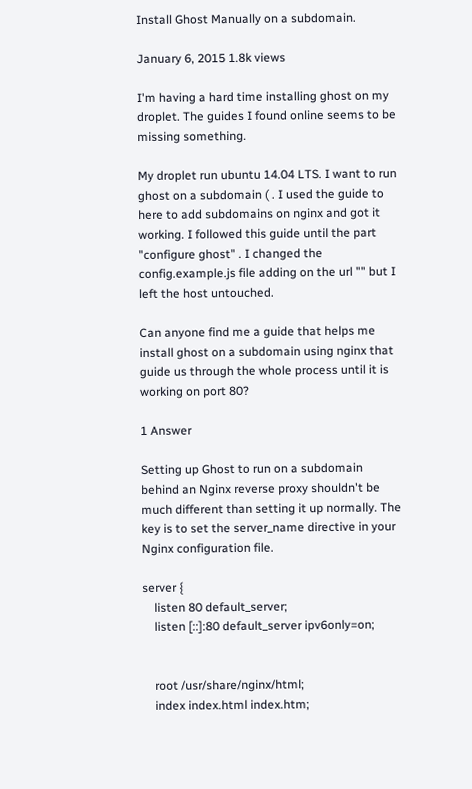Install Ghost Manually on a subdomain.

January 6, 2015 1.8k views

I'm having a hard time installing ghost on my droplet. The guides I found online seems to be missing something.

My droplet run ubuntu 14.04 LTS. I want to run ghost on a subdomain ( . I used the guide to here to add subdomains on nginx and got it working. I followed this guide until the part "configure ghost" . I changed the config.example.js file adding on the url "" but I left the host untouched.

Can anyone find me a guide that helps me install ghost on a subdomain using nginx that guide us through the whole process until it is working on port 80?

1 Answer

Setting up Ghost to run on a subdomain behind an Nginx reverse proxy shouldn't be much different than setting it up normally. The key is to set the server_name directive in your Nginx configuration file.

server {
    listen 80 default_server;
    listen [::]:80 default_server ipv6only=on;


    root /usr/share/nginx/html;
    index index.html index.htm;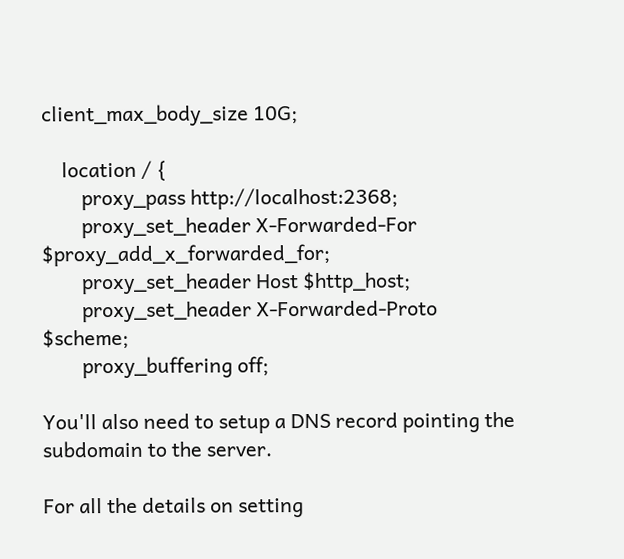client_max_body_size 10G;

    location / {
        proxy_pass http://localhost:2368;
        proxy_set_header X-Forwarded-For $proxy_add_x_forwarded_for;
        proxy_set_header Host $http_host;
        proxy_set_header X-Forwarded-Proto $scheme;
        proxy_buffering off;

You'll also need to setup a DNS record pointing the subdomain to the server.

For all the details on setting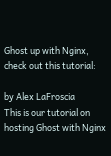Ghost up with Nginx, check out this tutorial:

by Alex LaFroscia
This is our tutorial on hosting Ghost with Nginx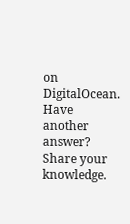on DigitalOcean.
Have another answer? Share your knowledge.